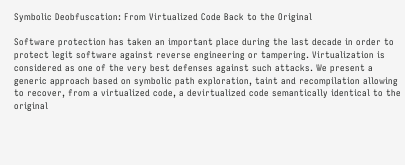Symbolic Deobfuscation: From Virtualized Code Back to the Original

Software protection has taken an important place during the last decade in order to protect legit software against reverse engineering or tampering. Virtualization is considered as one of the very best defenses against such attacks. We present a generic approach based on symbolic path exploration, taint and recompilation allowing to recover, from a virtualized code, a devirtualized code semantically identical to the original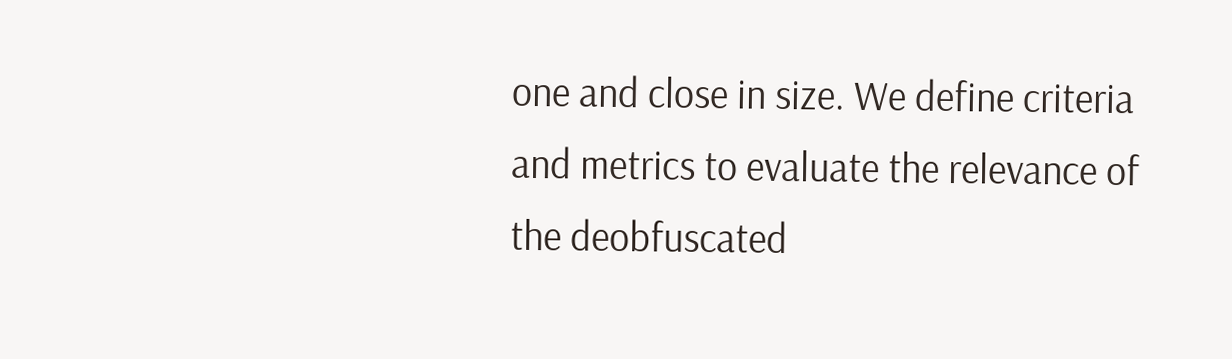one and close in size. We define criteria and metrics to evaluate the relevance of the deobfuscated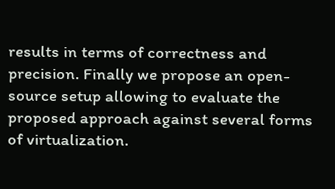results in terms of correctness and precision. Finally we propose an open-source setup allowing to evaluate the proposed approach against several forms of virtualization.